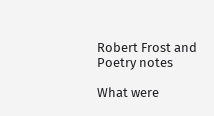Robert Frost and Poetry notes

What were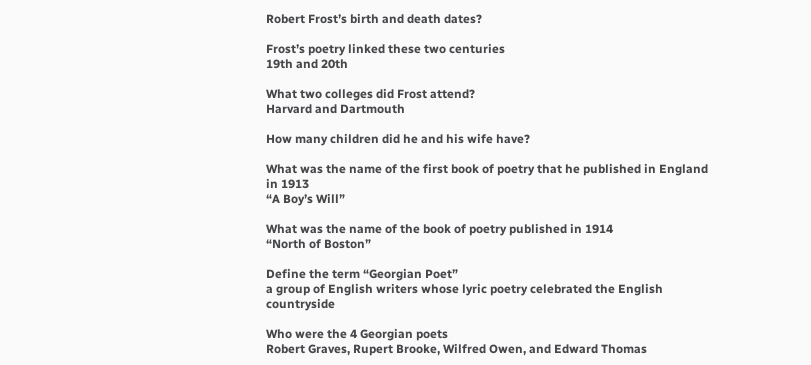Robert Frost’s birth and death dates?

Frost’s poetry linked these two centuries
19th and 20th

What two colleges did Frost attend?
Harvard and Dartmouth

How many children did he and his wife have?

What was the name of the first book of poetry that he published in England in 1913
“A Boy’s Will”

What was the name of the book of poetry published in 1914
“North of Boston”

Define the term “Georgian Poet”
a group of English writers whose lyric poetry celebrated the English countryside

Who were the 4 Georgian poets
Robert Graves, Rupert Brooke, Wilfred Owen, and Edward Thomas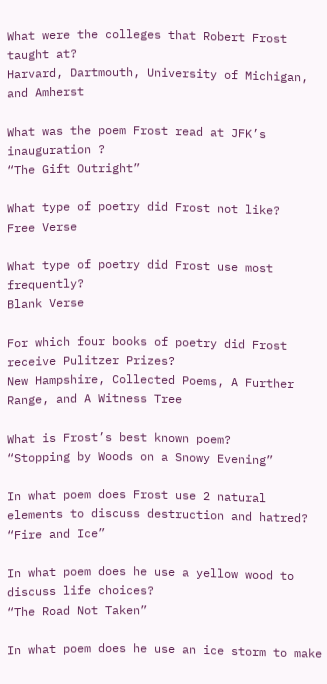What were the colleges that Robert Frost taught at?
Harvard, Dartmouth, University of Michigan, and Amherst

What was the poem Frost read at JFK’s inauguration ?
“The Gift Outright”

What type of poetry did Frost not like?
Free Verse

What type of poetry did Frost use most frequently?
Blank Verse

For which four books of poetry did Frost receive Pulitzer Prizes?
New Hampshire, Collected Poems, A Further Range, and A Witness Tree

What is Frost’s best known poem?
“Stopping by Woods on a Snowy Evening”

In what poem does Frost use 2 natural elements to discuss destruction and hatred?
“Fire and Ice”

In what poem does he use a yellow wood to discuss life choices?
“The Road Not Taken”

In what poem does he use an ice storm to make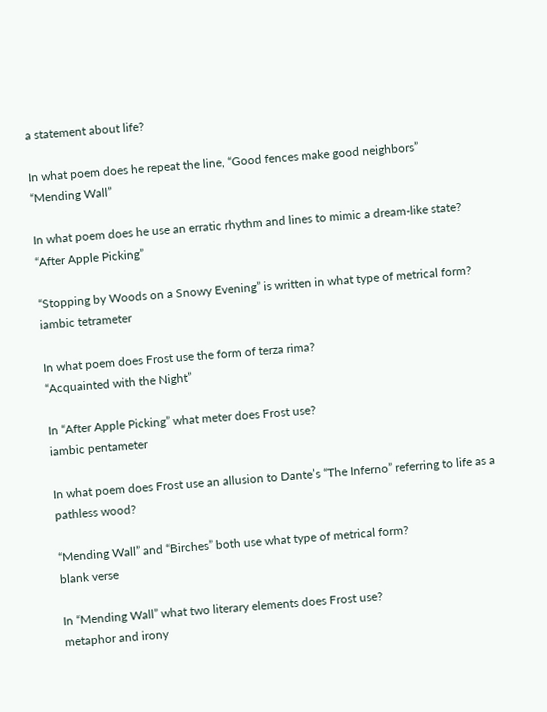a statement about life?

In what poem does he repeat the line, “Good fences make good neighbors”
“Mending Wall”

In what poem does he use an erratic rhythm and lines to mimic a dream-like state?
“After Apple Picking”

“Stopping by Woods on a Snowy Evening” is written in what type of metrical form?
iambic tetrameter

In what poem does Frost use the form of terza rima?
“Acquainted with the Night”

In “After Apple Picking” what meter does Frost use?
iambic pentameter

In what poem does Frost use an allusion to Dante’s “The Inferno” referring to life as a pathless wood?

“Mending Wall” and “Birches” both use what type of metrical form?
blank verse

In “Mending Wall” what two literary elements does Frost use?
metaphor and irony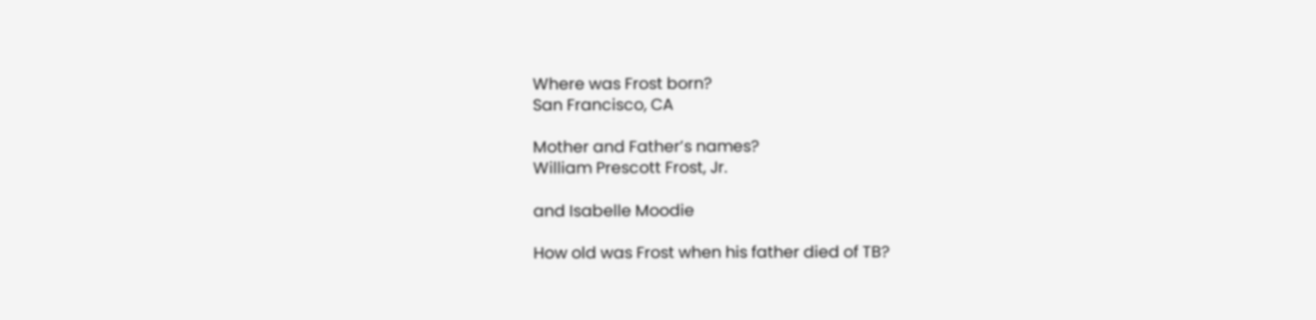Where was Frost born?
San Francisco, CA

Mother and Father’s names?
William Prescott Frost, Jr.

and Isabelle Moodie

How old was Frost when his father died of TB?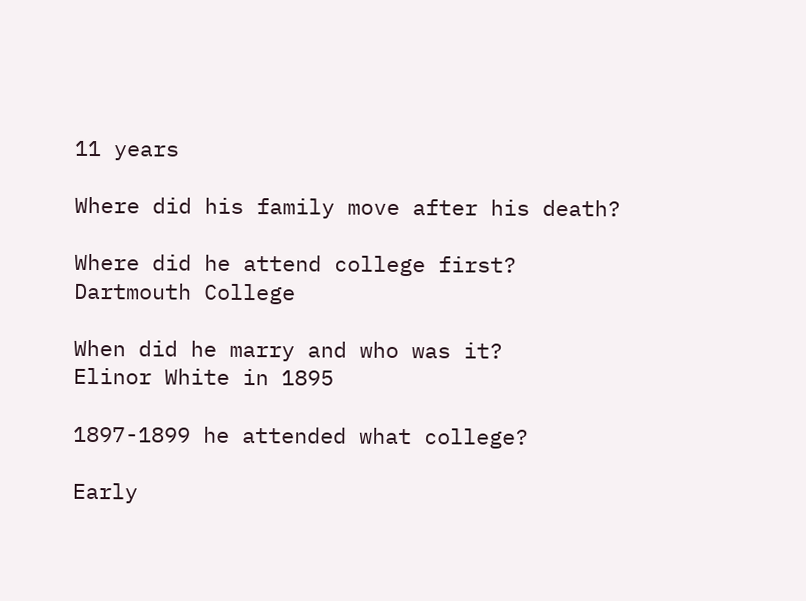11 years

Where did his family move after his death?

Where did he attend college first?
Dartmouth College

When did he marry and who was it?
Elinor White in 1895

1897-1899 he attended what college?

Early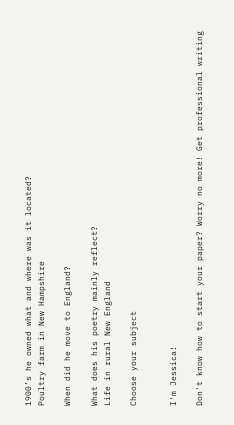1900’s he owned what and where was it located?
Poultry farm in New Hampshire

When did he move to England?

What does his poetry mainly reflect?
Life in rural New England

Choose your subject


I'm Jessica!

Don't know how to start your paper? Worry no more! Get professional writing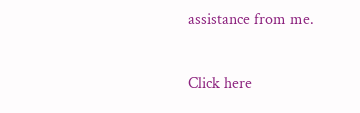assistance from me.

Click here